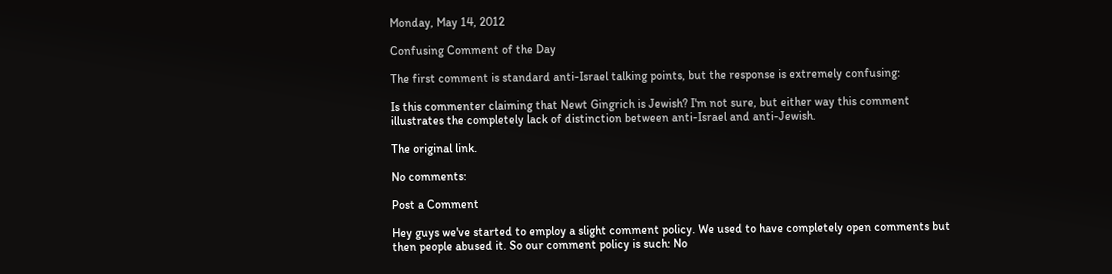Monday, May 14, 2012

Confusing Comment of the Day

The first comment is standard anti-Israel talking points, but the response is extremely confusing:

Is this commenter claiming that Newt Gingrich is Jewish? I'm not sure, but either way this comment illustrates the completely lack of distinction between anti-Israel and anti-Jewish.

The original link.

No comments:

Post a Comment

Hey guys we've started to employ a slight comment policy. We used to have completely open comments but then people abused it. So our comment policy is such: No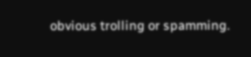obvious trolling or spamming.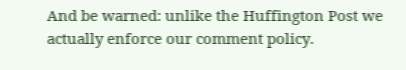And be warned: unlike the Huffington Post we actually enforce our comment policy.